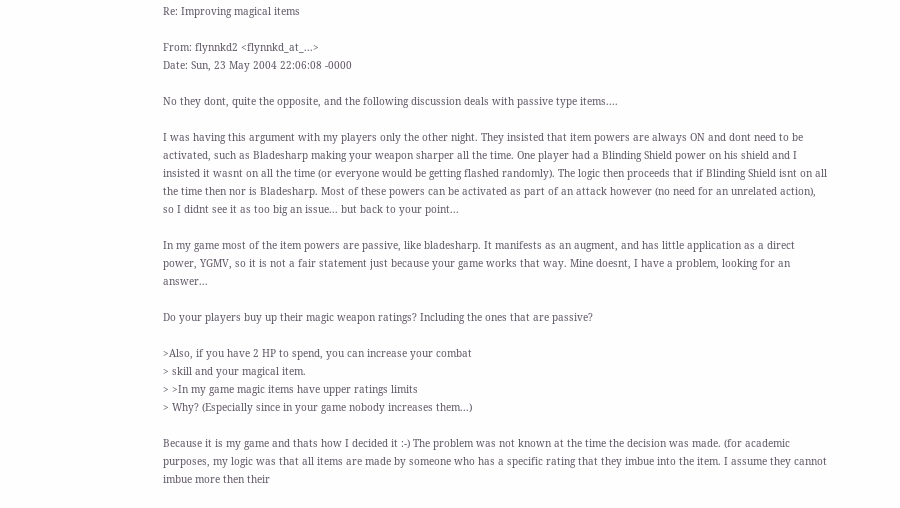Re: Improving magical items

From: flynnkd2 <flynnkd_at_...>
Date: Sun, 23 May 2004 22:06:08 -0000

No they dont, quite the opposite, and the following discussion deals with passive type items....

I was having this argument with my players only the other night. They insisted that item powers are always ON and dont need to be activated, such as Bladesharp making your weapon sharper all the time. One player had a Blinding Shield power on his shield and I insisted it wasnt on all the time (or everyone would be getting flashed randomly). The logic then proceeds that if Blinding Shield isnt on all the time then nor is Bladesharp. Most of these powers can be activated as part of an attack however (no need for an unrelated action), so I didnt see it as too big an issue... but back to your point...

In my game most of the item powers are passive, like bladesharp. It manifests as an augment, and has little application as a direct power, YGMV, so it is not a fair statement just because your game works that way. Mine doesnt, I have a problem, looking for an answer...

Do your players buy up their magic weapon ratings? Including the ones that are passive?

>Also, if you have 2 HP to spend, you can increase your combat
> skill and your magical item.
> >In my game magic items have upper ratings limits
> Why? (Especially since in your game nobody increases them...)

Because it is my game and thats how I decided it :-) The problem was not known at the time the decision was made. (for academic purposes, my logic was that all items are made by someone who has a specific rating that they imbue into the item. I assume they cannot imbue more then their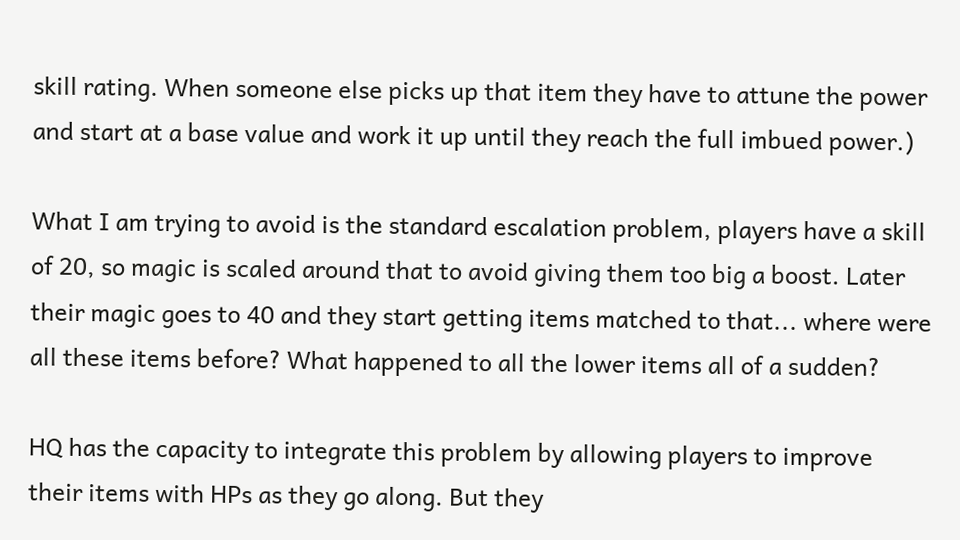skill rating. When someone else picks up that item they have to attune the power and start at a base value and work it up until they reach the full imbued power.)

What I am trying to avoid is the standard escalation problem, players have a skill of 20, so magic is scaled around that to avoid giving them too big a boost. Later their magic goes to 40 and they start getting items matched to that... where were all these items before? What happened to all the lower items all of a sudden?

HQ has the capacity to integrate this problem by allowing players to improve their items with HPs as they go along. But they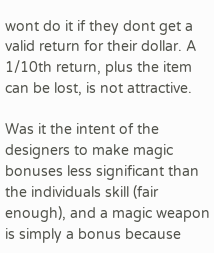wont do it if they dont get a valid return for their dollar. A 1/10th return, plus the item can be lost, is not attractive.

Was it the intent of the designers to make magic bonuses less significant than the individuals skill (fair enough), and a magic weapon is simply a bonus because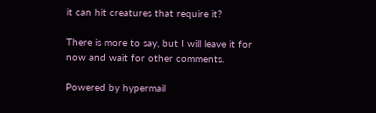it can hit creatures that require it?

There is more to say, but I will leave it for now and wait for other comments.

Powered by hypermail